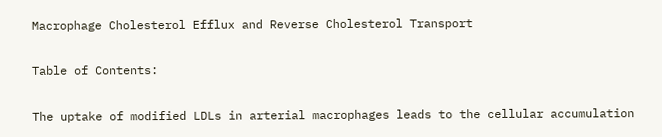Macrophage Cholesterol Efflux and Reverse Cholesterol Transport

Table of Contents:

The uptake of modified LDLs in arterial macrophages leads to the cellular accumulation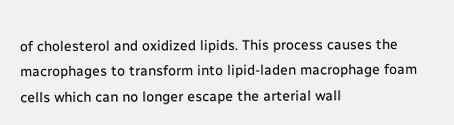of cholesterol and oxidized lipids. This process causes the macrophages to transform into lipid-laden macrophage foam cells which can no longer escape the arterial wall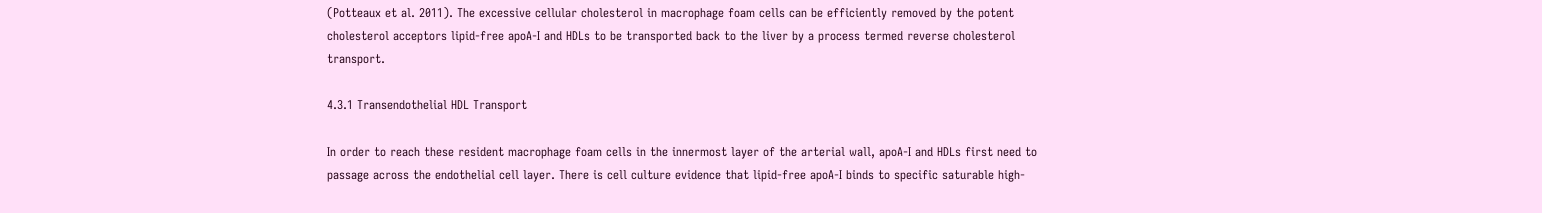(Potteaux et al. 2011). The excessive cellular cholesterol in macrophage foam cells can be efficiently removed by the potent cholesterol acceptors lipid-free apoA-I and HDLs to be transported back to the liver by a process termed reverse cholesterol transport.

4.3.1 Transendothelial HDL Transport

In order to reach these resident macrophage foam cells in the innermost layer of the arterial wall, apoA-I and HDLs first need to passage across the endothelial cell layer. There is cell culture evidence that lipid-free apoA-I binds to specific saturable high-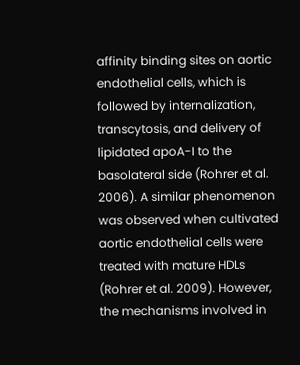affinity binding sites on aortic endothelial cells, which is followed by internalization, transcytosis, and delivery of lipidated apoA-I to the basolateral side (Rohrer et al. 2006). A similar phenomenon was observed when cultivated aortic endothelial cells were treated with mature HDLs (Rohrer et al. 2009). However, the mechanisms involved in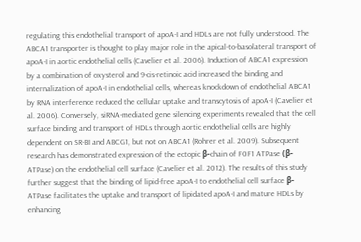regulating this endothelial transport of apoA-I and HDLs are not fully understood. The ABCA1 transporter is thought to play major role in the apical-to-basolateral transport of apoA-I in aortic endothelial cells (Cavelier et al. 2006). Induction of ABCA1 expression by a combination of oxysterol and 9-cis-retinoic acid increased the binding and internalization of apoA-I in endothelial cells, whereas knockdown of endothelial ABCA1 by RNA interference reduced the cellular uptake and transcytosis of apoA-I (Cavelier et al. 2006). Conversely, siRNA-mediated gene silencing experiments revealed that the cell surface binding and transport of HDLs through aortic endothelial cells are highly dependent on SR-BI and ABCG1, but not on ABCA1 (Rohrer et al. 2009). Subsequent research has demonstrated expression of the ectopic β-chain of F0F1 ATPase (β-ATPase) on the endothelial cell surface (Cavelier et al. 2012). The results of this study further suggest that the binding of lipid-free apoA-I to endothelial cell surface β-ATPase facilitates the uptake and transport of lipidated apoA-I and mature HDLs by enhancing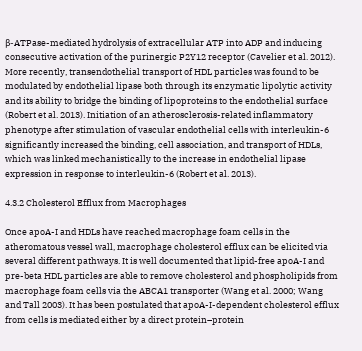β-ATPase-mediated hydrolysis of extracellular ATP into ADP and inducing consecutive activation of the purinergic P2Y12 receptor (Cavelier et al. 2012). More recently, transendothelial transport of HDL particles was found to be modulated by endothelial lipase both through its enzymatic lipolytic activity and its ability to bridge the binding of lipoproteins to the endothelial surface (Robert et al. 2013). Initiation of an atherosclerosis-related inflammatory phenotype after stimulation of vascular endothelial cells with interleukin-6 significantly increased the binding, cell association, and transport of HDLs, which was linked mechanistically to the increase in endothelial lipase expression in response to interleukin-6 (Robert et al. 2013).

4.3.2 Cholesterol Efflux from Macrophages

Once apoA-I and HDLs have reached macrophage foam cells in the atheromatous vessel wall, macrophage cholesterol efflux can be elicited via several different pathways. It is well documented that lipid-free apoA-I and pre-beta HDL particles are able to remove cholesterol and phospholipids from macrophage foam cells via the ABCA1 transporter (Wang et al. 2000; Wang and Tall 2003). It has been postulated that apoA-I-dependent cholesterol efflux from cells is mediated either by a direct protein–protein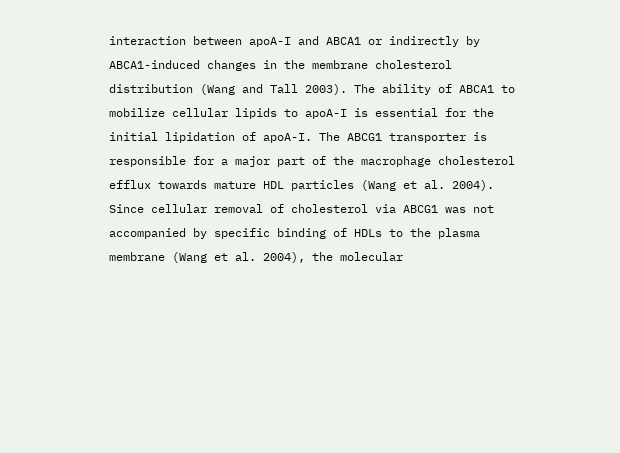interaction between apoA-I and ABCA1 or indirectly by ABCA1-induced changes in the membrane cholesterol distribution (Wang and Tall 2003). The ability of ABCA1 to mobilize cellular lipids to apoA-I is essential for the initial lipidation of apoA-I. The ABCG1 transporter is responsible for a major part of the macrophage cholesterol efflux towards mature HDL particles (Wang et al. 2004). Since cellular removal of cholesterol via ABCG1 was not accompanied by specific binding of HDLs to the plasma membrane (Wang et al. 2004), the molecular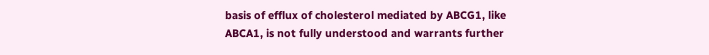basis of efflux of cholesterol mediated by ABCG1, like ABCA1, is not fully understood and warrants further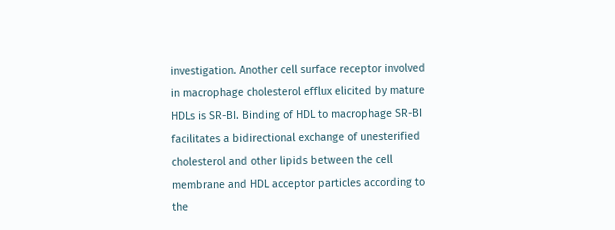investigation. Another cell surface receptor involved in macrophage cholesterol efflux elicited by mature HDLs is SR-BI. Binding of HDL to macrophage SR-BI facilitates a bidirectional exchange of unesterified cholesterol and other lipids between the cell membrane and HDL acceptor particles according to the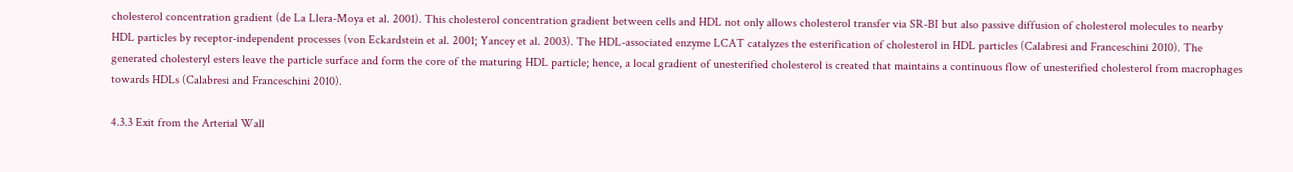cholesterol concentration gradient (de La Llera-Moya et al. 2001). This cholesterol concentration gradient between cells and HDL not only allows cholesterol transfer via SR-BI but also passive diffusion of cholesterol molecules to nearby HDL particles by receptor-independent processes (von Eckardstein et al. 2001; Yancey et al. 2003). The HDL-associated enzyme LCAT catalyzes the esterification of cholesterol in HDL particles (Calabresi and Franceschini 2010). The generated cholesteryl esters leave the particle surface and form the core of the maturing HDL particle; hence, a local gradient of unesterified cholesterol is created that maintains a continuous flow of unesterified cholesterol from macrophages towards HDLs (Calabresi and Franceschini 2010).

4.3.3 Exit from the Arterial Wall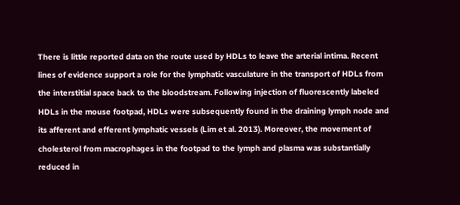There is little reported data on the route used by HDLs to leave the arterial intima. Recent lines of evidence support a role for the lymphatic vasculature in the transport of HDLs from the interstitial space back to the bloodstream. Following injection of fluorescently labeled HDLs in the mouse footpad, HDLs were subsequently found in the draining lymph node and its afferent and efferent lymphatic vessels (Lim et al. 2013). Moreover, the movement of cholesterol from macrophages in the footpad to the lymph and plasma was substantially reduced in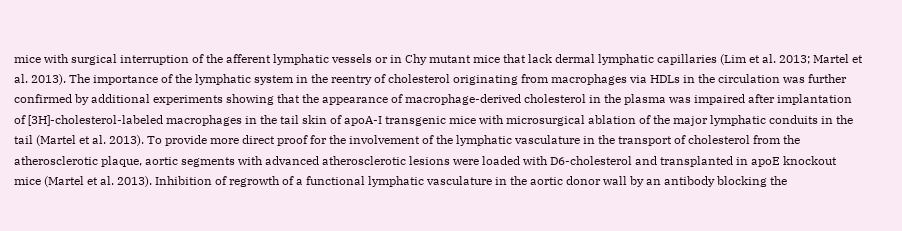mice with surgical interruption of the afferent lymphatic vessels or in Chy mutant mice that lack dermal lymphatic capillaries (Lim et al. 2013; Martel et al. 2013). The importance of the lymphatic system in the reentry of cholesterol originating from macrophages via HDLs in the circulation was further confirmed by additional experiments showing that the appearance of macrophage-derived cholesterol in the plasma was impaired after implantation of [3H]-cholesterol-labeled macrophages in the tail skin of apoA-I transgenic mice with microsurgical ablation of the major lymphatic conduits in the tail (Martel et al. 2013). To provide more direct proof for the involvement of the lymphatic vasculature in the transport of cholesterol from the atherosclerotic plaque, aortic segments with advanced atherosclerotic lesions were loaded with D6-cholesterol and transplanted in apoE knockout mice (Martel et al. 2013). Inhibition of regrowth of a functional lymphatic vasculature in the aortic donor wall by an antibody blocking the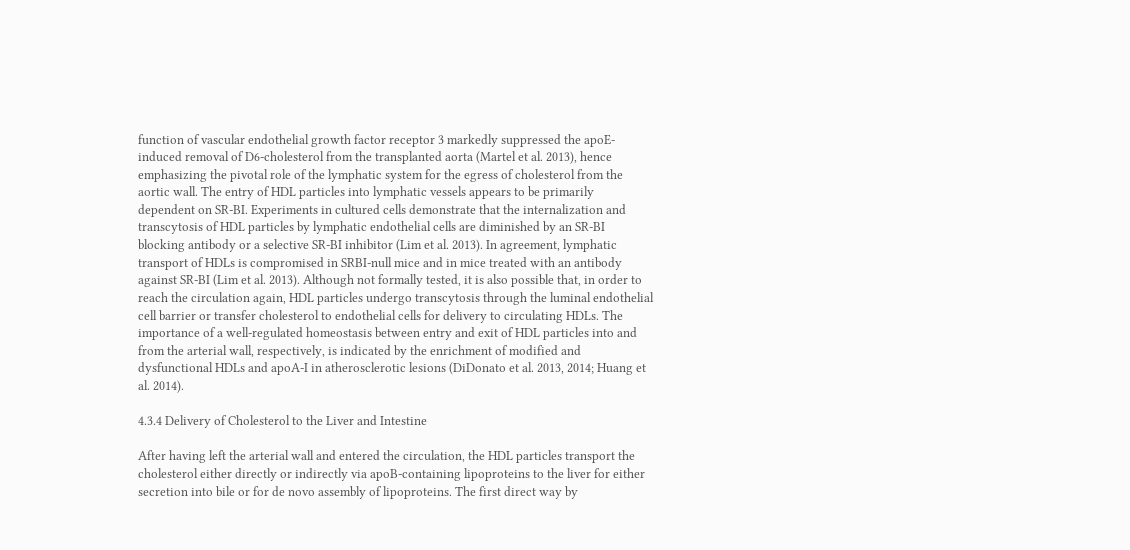function of vascular endothelial growth factor receptor 3 markedly suppressed the apoE-induced removal of D6-cholesterol from the transplanted aorta (Martel et al. 2013), hence emphasizing the pivotal role of the lymphatic system for the egress of cholesterol from the aortic wall. The entry of HDL particles into lymphatic vessels appears to be primarily dependent on SR-BI. Experiments in cultured cells demonstrate that the internalization and transcytosis of HDL particles by lymphatic endothelial cells are diminished by an SR-BI blocking antibody or a selective SR-BI inhibitor (Lim et al. 2013). In agreement, lymphatic transport of HDLs is compromised in SRBI-null mice and in mice treated with an antibody against SR-BI (Lim et al. 2013). Although not formally tested, it is also possible that, in order to reach the circulation again, HDL particles undergo transcytosis through the luminal endothelial cell barrier or transfer cholesterol to endothelial cells for delivery to circulating HDLs. The importance of a well-regulated homeostasis between entry and exit of HDL particles into and from the arterial wall, respectively, is indicated by the enrichment of modified and dysfunctional HDLs and apoA-I in atherosclerotic lesions (DiDonato et al. 2013, 2014; Huang et al. 2014).

4.3.4 Delivery of Cholesterol to the Liver and Intestine

After having left the arterial wall and entered the circulation, the HDL particles transport the cholesterol either directly or indirectly via apoB-containing lipoproteins to the liver for either secretion into bile or for de novo assembly of lipoproteins. The first direct way by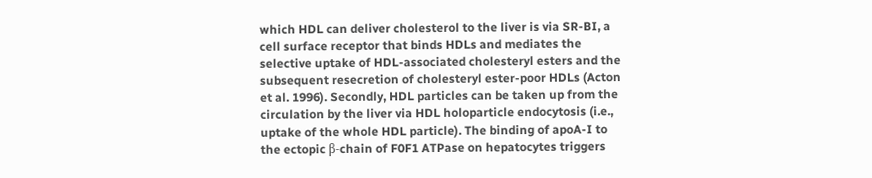which HDL can deliver cholesterol to the liver is via SR-BI, a cell surface receptor that binds HDLs and mediates the selective uptake of HDL-associated cholesteryl esters and the subsequent resecretion of cholesteryl ester-poor HDLs (Acton et al. 1996). Secondly, HDL particles can be taken up from the circulation by the liver via HDL holoparticle endocytosis (i.e., uptake of the whole HDL particle). The binding of apoA-I to the ectopic β-chain of F0F1 ATPase on hepatocytes triggers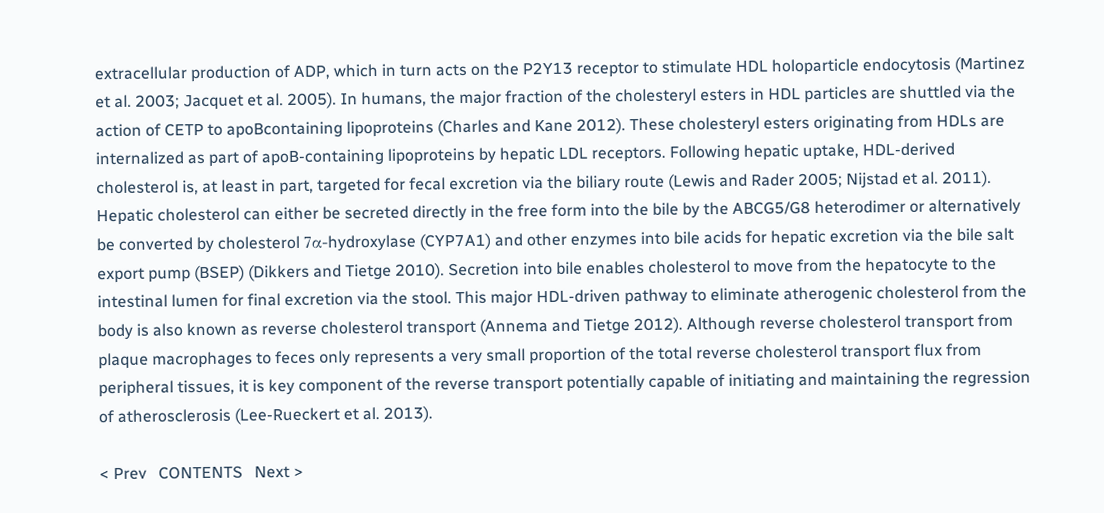extracellular production of ADP, which in turn acts on the P2Y13 receptor to stimulate HDL holoparticle endocytosis (Martinez et al. 2003; Jacquet et al. 2005). In humans, the major fraction of the cholesteryl esters in HDL particles are shuttled via the action of CETP to apoBcontaining lipoproteins (Charles and Kane 2012). These cholesteryl esters originating from HDLs are internalized as part of apoB-containing lipoproteins by hepatic LDL receptors. Following hepatic uptake, HDL-derived cholesterol is, at least in part, targeted for fecal excretion via the biliary route (Lewis and Rader 2005; Nijstad et al. 2011). Hepatic cholesterol can either be secreted directly in the free form into the bile by the ABCG5/G8 heterodimer or alternatively be converted by cholesterol 7α-hydroxylase (CYP7A1) and other enzymes into bile acids for hepatic excretion via the bile salt export pump (BSEP) (Dikkers and Tietge 2010). Secretion into bile enables cholesterol to move from the hepatocyte to the intestinal lumen for final excretion via the stool. This major HDL-driven pathway to eliminate atherogenic cholesterol from the body is also known as reverse cholesterol transport (Annema and Tietge 2012). Although reverse cholesterol transport from plaque macrophages to feces only represents a very small proportion of the total reverse cholesterol transport flux from peripheral tissues, it is key component of the reverse transport potentially capable of initiating and maintaining the regression of atherosclerosis (Lee-Rueckert et al. 2013).

< Prev   CONTENTS   Next >